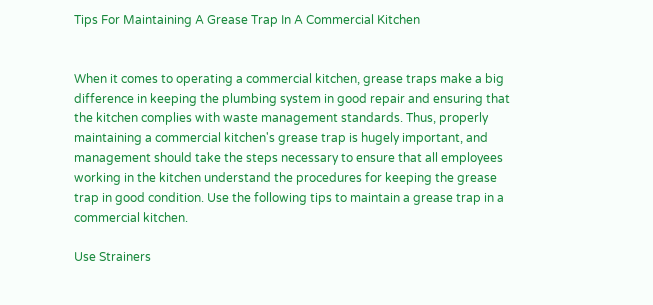Tips For Maintaining A Grease Trap In A Commercial Kitchen


When it comes to operating a commercial kitchen, grease traps make a big difference in keeping the plumbing system in good repair and ensuring that the kitchen complies with waste management standards. Thus, properly maintaining a commercial kitchen's grease trap is hugely important, and management should take the steps necessary to ensure that all employees working in the kitchen understand the procedures for keeping the grease trap in good condition. Use the following tips to maintain a grease trap in a commercial kitchen.

Use Strainers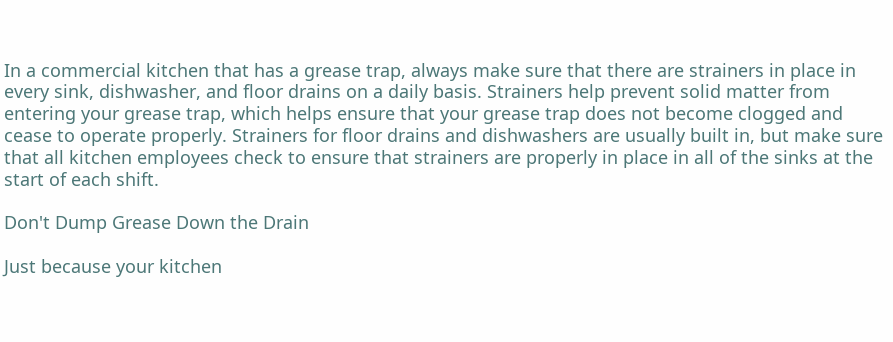In a commercial kitchen that has a grease trap, always make sure that there are strainers in place in every sink, dishwasher, and floor drains on a daily basis. Strainers help prevent solid matter from entering your grease trap, which helps ensure that your grease trap does not become clogged and cease to operate properly. Strainers for floor drains and dishwashers are usually built in, but make sure that all kitchen employees check to ensure that strainers are properly in place in all of the sinks at the start of each shift.

Don't Dump Grease Down the Drain

Just because your kitchen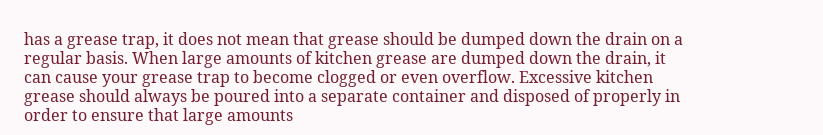has a grease trap, it does not mean that grease should be dumped down the drain on a regular basis. When large amounts of kitchen grease are dumped down the drain, it can cause your grease trap to become clogged or even overflow. Excessive kitchen grease should always be poured into a separate container and disposed of properly in order to ensure that large amounts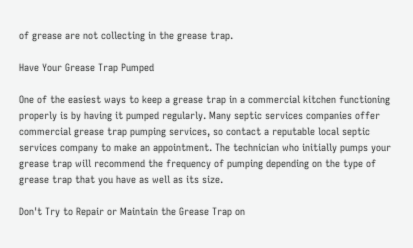of grease are not collecting in the grease trap.

Have Your Grease Trap Pumped

One of the easiest ways to keep a grease trap in a commercial kitchen functioning properly is by having it pumped regularly. Many septic services companies offer commercial grease trap pumping services, so contact a reputable local septic services company to make an appointment. The technician who initially pumps your grease trap will recommend the frequency of pumping depending on the type of grease trap that you have as well as its size.

Don't Try to Repair or Maintain the Grease Trap on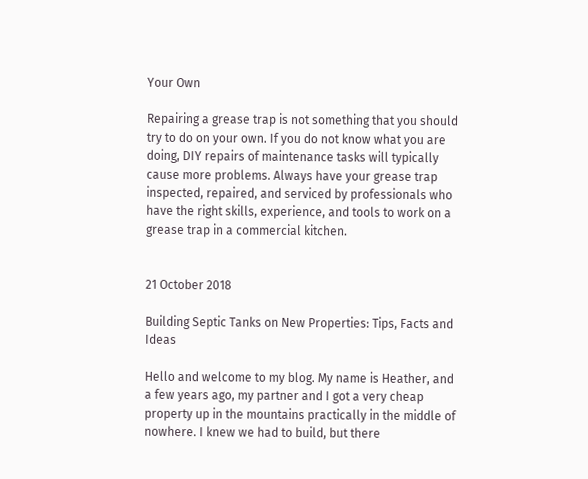Your Own

Repairing a grease trap is not something that you should try to do on your own. If you do not know what you are doing, DIY repairs of maintenance tasks will typically cause more problems. Always have your grease trap inspected, repaired, and serviced by professionals who have the right skills, experience, and tools to work on a grease trap in a commercial kitchen.


21 October 2018

Building Septic Tanks on New Properties: Tips, Facts and Ideas

Hello and welcome to my blog. My name is Heather, and a few years ago, my partner and I got a very cheap property up in the mountains practically in the middle of nowhere. I knew we had to build, but there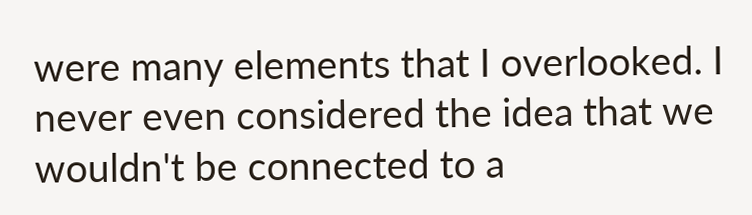were many elements that I overlooked. I never even considered the idea that we wouldn't be connected to a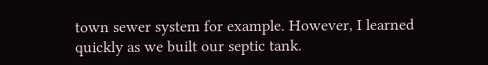town sewer system for example. However, I learned quickly as we built our septic tank.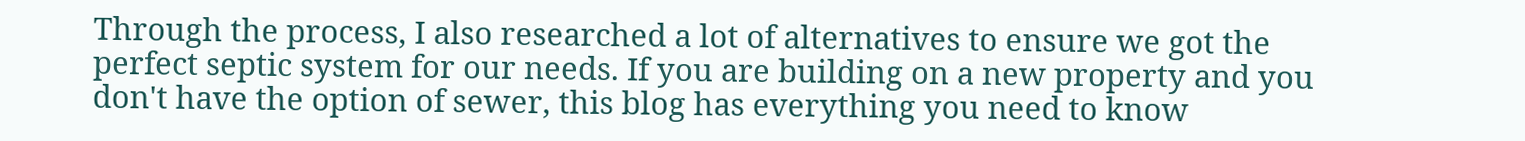Through the process, I also researched a lot of alternatives to ensure we got the perfect septic system for our needs. If you are building on a new property and you don't have the option of sewer, this blog has everything you need to know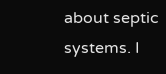about septic systems. I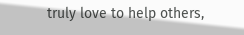truly love to help others,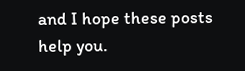and I hope these posts help you.